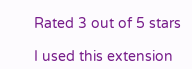Rated 3 out of 5 stars

I used this extension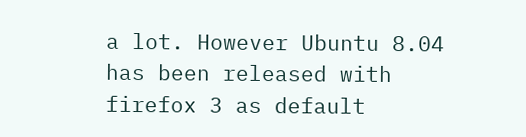a lot. However Ubuntu 8.04 has been released with firefox 3 as default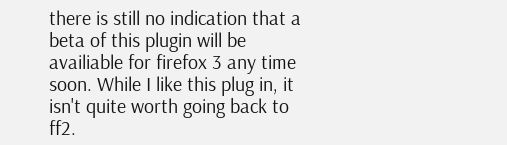there is still no indication that a beta of this plugin will be availiable for firefox 3 any time soon. While I like this plug in, it isn't quite worth going back to ff2.